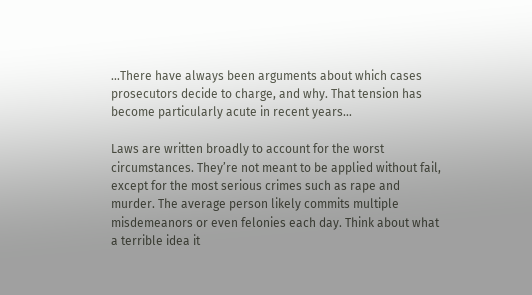…There have always been arguments about which cases prosecutors decide to charge, and why. That tension has become particularly acute in recent years…

Laws are written broadly to account for the worst circumstances. They’re not meant to be applied without fail, except for the most serious crimes such as rape and murder. The average person likely commits multiple misdemeanors or even felonies each day. Think about what a terrible idea it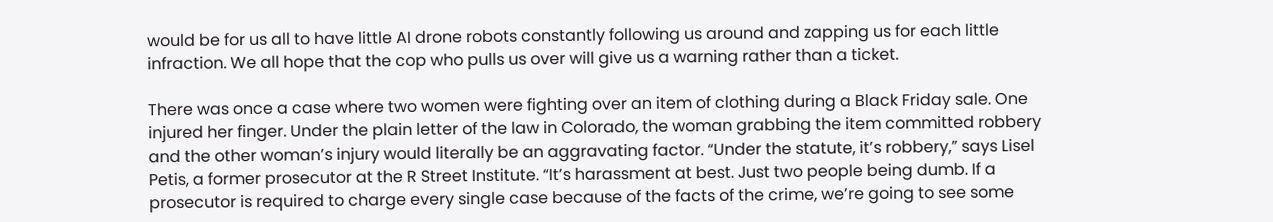would be for us all to have little AI drone robots constantly following us around and zapping us for each little infraction. We all hope that the cop who pulls us over will give us a warning rather than a ticket.

There was once a case where two women were fighting over an item of clothing during a Black Friday sale. One injured her finger. Under the plain letter of the law in Colorado, the woman grabbing the item committed robbery and the other woman’s injury would literally be an aggravating factor. “Under the statute, it’s robbery,” says Lisel Petis, a former prosecutor at the R Street Institute. “It’s harassment at best. Just two people being dumb. If a prosecutor is required to charge every single case because of the facts of the crime, we’re going to see some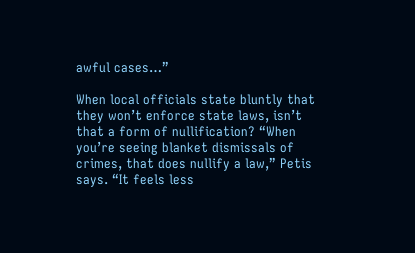awful cases…”

When local officials state bluntly that they won’t enforce state laws, isn’t that a form of nullification? “When you’re seeing blanket dismissals of crimes, that does nullify a law,” Petis says. “It feels less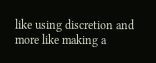like using discretion and more like making a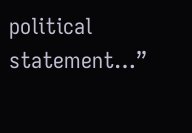political statement…”